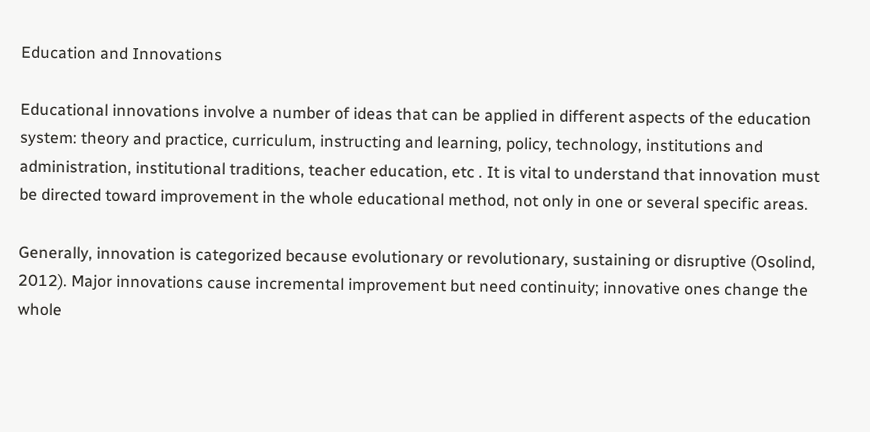Education and Innovations

Educational innovations involve a number of ideas that can be applied in different aspects of the education system: theory and practice, curriculum, instructing and learning, policy, technology, institutions and administration, institutional traditions, teacher education, etc . It is vital to understand that innovation must be directed toward improvement in the whole educational method, not only in one or several specific areas.

Generally, innovation is categorized because evolutionary or revolutionary, sustaining or disruptive (Osolind, 2012). Major innovations cause incremental improvement but need continuity; innovative ones change the whole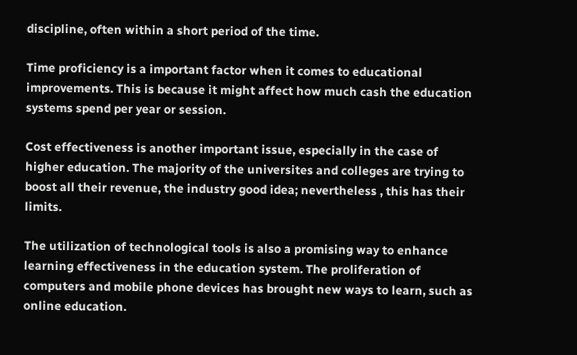discipline, often within a short period of the time.

Time proficiency is a important factor when it comes to educational improvements. This is because it might affect how much cash the education systems spend per year or session.

Cost effectiveness is another important issue, especially in the case of higher education. The majority of the universites and colleges are trying to boost all their revenue, the industry good idea; nevertheless , this has their limits.

The utilization of technological tools is also a promising way to enhance learning effectiveness in the education system. The proliferation of computers and mobile phone devices has brought new ways to learn, such as online education.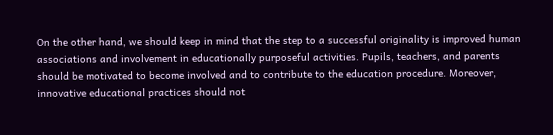On the other hand, we should keep in mind that the step to a successful originality is improved human associations and involvement in educationally purposeful activities. Pupils, teachers, and parents should be motivated to become involved and to contribute to the education procedure. Moreover, innovative educational practices should not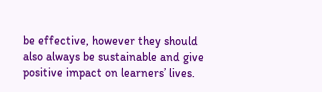be effective, however they should also always be sustainable and give positive impact on learners’ lives.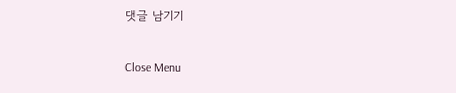댓글 남기기

Close Menu